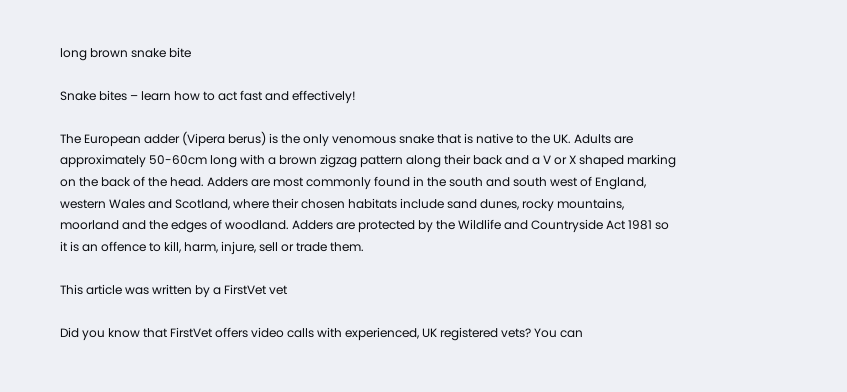long brown snake bite

Snake bites – learn how to act fast and effectively!

The European adder (Vipera berus) is the only venomous snake that is native to the UK. Adults are approximately 50-60cm long with a brown zigzag pattern along their back and a V or X shaped marking on the back of the head. Adders are most commonly found in the south and south west of England, western Wales and Scotland, where their chosen habitats include sand dunes, rocky mountains, moorland and the edges of woodland. Adders are protected by the Wildlife and Countryside Act 1981 so it is an offence to kill, harm, injure, sell or trade them.

This article was written by a FirstVet vet

Did you know that FirstVet offers video calls with experienced, UK registered vets? You can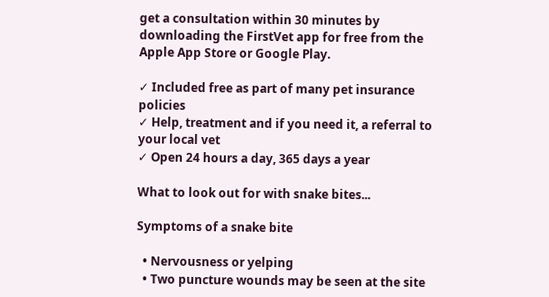get a consultation within 30 minutes by downloading the FirstVet app for free from the Apple App Store or Google Play.

✓ Included free as part of many pet insurance policies
✓ Help, treatment and if you need it, a referral to your local vet
✓ Open 24 hours a day, 365 days a year

What to look out for with snake bites...

Symptoms of a snake bite

  • Nervousness or yelping
  • Two puncture wounds may be seen at the site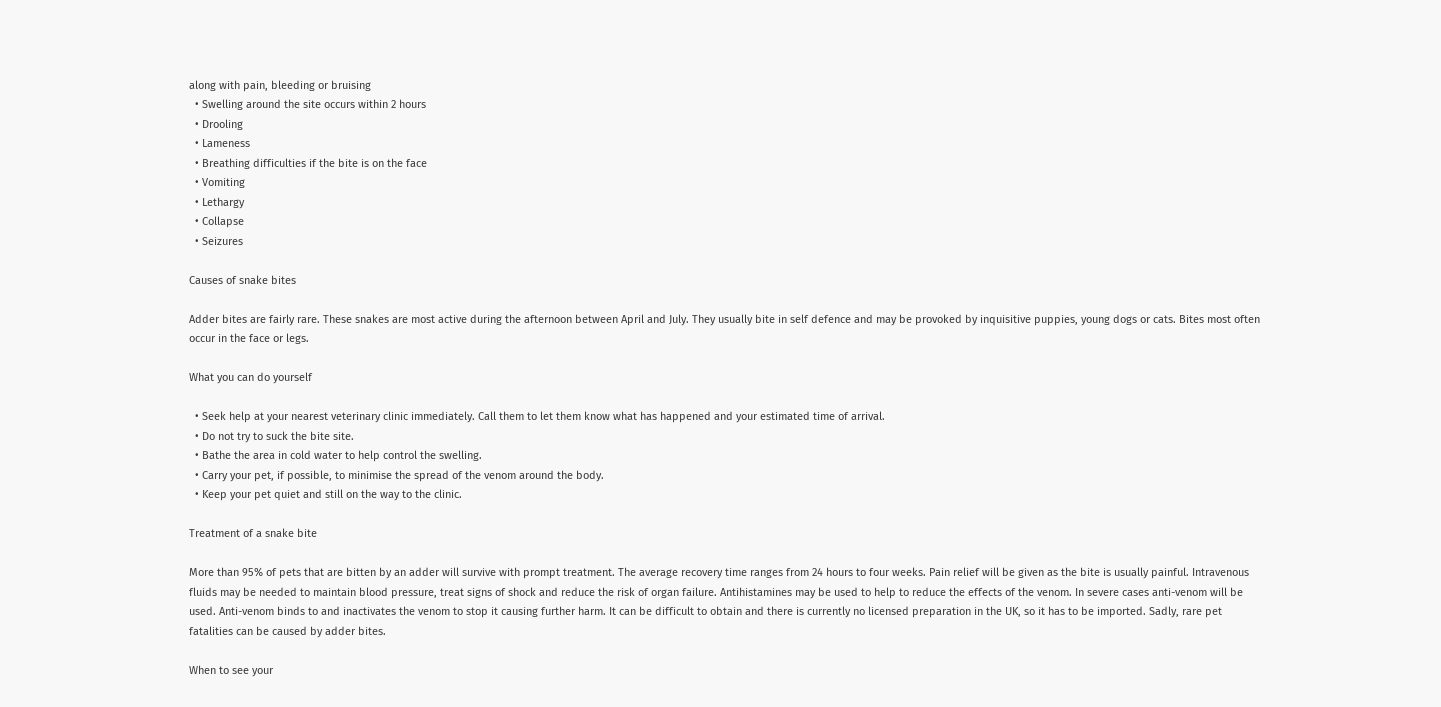along with pain, bleeding or bruising
  • Swelling around the site occurs within 2 hours
  • Drooling
  • Lameness
  • Breathing difficulties if the bite is on the face
  • Vomiting
  • Lethargy
  • Collapse
  • Seizures

Causes of snake bites

Adder bites are fairly rare. These snakes are most active during the afternoon between April and July. They usually bite in self defence and may be provoked by inquisitive puppies, young dogs or cats. Bites most often occur in the face or legs.

What you can do yourself

  • Seek help at your nearest veterinary clinic immediately. Call them to let them know what has happened and your estimated time of arrival.
  • Do not try to suck the bite site.
  • Bathe the area in cold water to help control the swelling.
  • Carry your pet, if possible, to minimise the spread of the venom around the body.
  • Keep your pet quiet and still on the way to the clinic.

Treatment of a snake bite

More than 95% of pets that are bitten by an adder will survive with prompt treatment. The average recovery time ranges from 24 hours to four weeks. Pain relief will be given as the bite is usually painful. Intravenous fluids may be needed to maintain blood pressure, treat signs of shock and reduce the risk of organ failure. Antihistamines may be used to help to reduce the effects of the venom. In severe cases anti-venom will be used. Anti-venom binds to and inactivates the venom to stop it causing further harm. It can be difficult to obtain and there is currently no licensed preparation in the UK, so it has to be imported. Sadly, rare pet fatalities can be caused by adder bites.

When to see your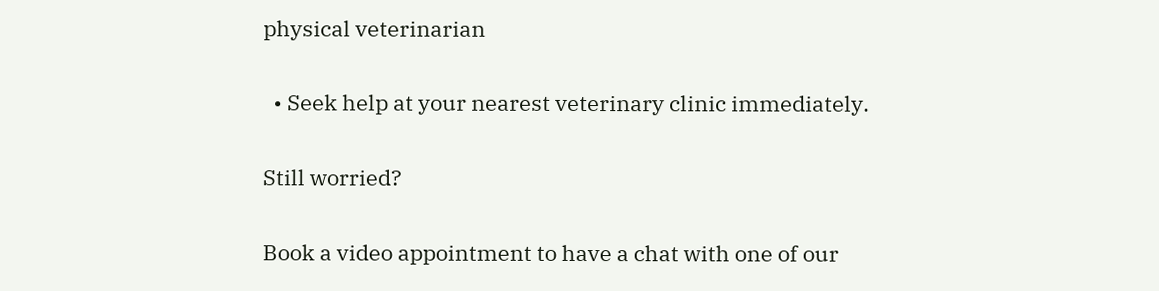physical veterinarian

  • Seek help at your nearest veterinary clinic immediately.

Still worried?

Book a video appointment to have a chat with one of our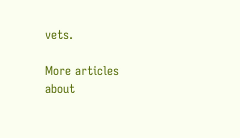vets.

More articles about